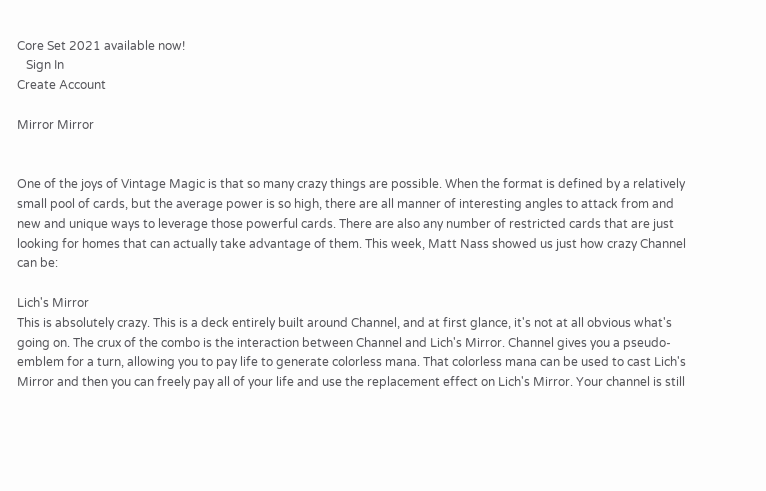Core Set 2021 available now!
   Sign In
Create Account

Mirror Mirror


One of the joys of Vintage Magic is that so many crazy things are possible. When the format is defined by a relatively small pool of cards, but the average power is so high, there are all manner of interesting angles to attack from and new and unique ways to leverage those powerful cards. There are also any number of restricted cards that are just looking for homes that can actually take advantage of them. This week, Matt Nass showed us just how crazy Channel can be:

Lich's Mirror
This is absolutely crazy. This is a deck entirely built around Channel, and at first glance, it's not at all obvious what's going on. The crux of the combo is the interaction between Channel and Lich's Mirror. Channel gives you a pseudo-emblem for a turn, allowing you to pay life to generate colorless mana. That colorless mana can be used to cast Lich's Mirror and then you can freely pay all of your life and use the replacement effect on Lich's Mirror. Your channel is still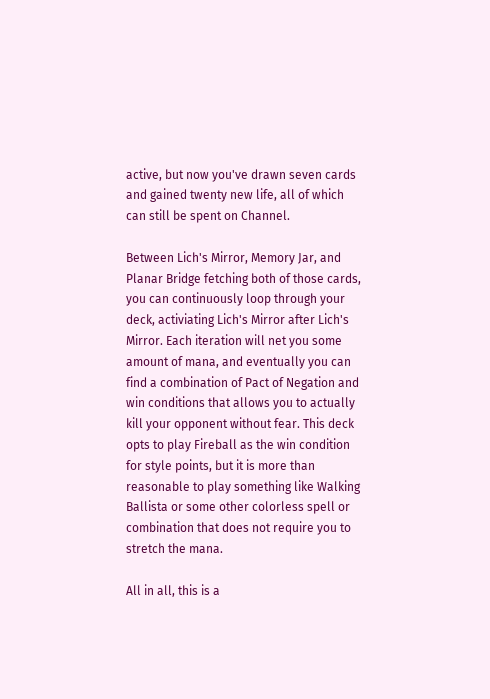active, but now you've drawn seven cards and gained twenty new life, all of which can still be spent on Channel.

Between Lich's Mirror, Memory Jar, and Planar Bridge fetching both of those cards, you can continuously loop through your deck, activiating Lich's Mirror after Lich's Mirror. Each iteration will net you some amount of mana, and eventually you can find a combination of Pact of Negation and win conditions that allows you to actually kill your opponent without fear. This deck opts to play Fireball as the win condition for style points, but it is more than reasonable to play something like Walking Ballista or some other colorless spell or combination that does not require you to stretch the mana.

All in all, this is a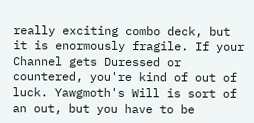really exciting combo deck, but it is enormously fragile. If your Channel gets Duressed or countered, you're kind of out of luck. Yawgmoth's Will is sort of an out, but you have to be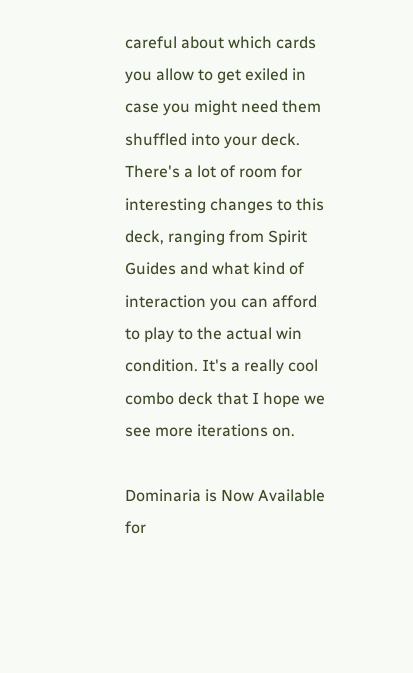careful about which cards you allow to get exiled in case you might need them shuffled into your deck. There's a lot of room for interesting changes to this deck, ranging from Spirit Guides and what kind of interaction you can afford to play to the actual win condition. It's a really cool combo deck that I hope we see more iterations on.

Dominaria is Now Available for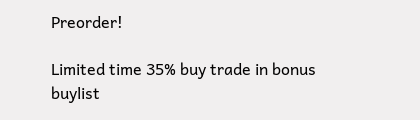Preorder!

Limited time 35% buy trade in bonus buylist